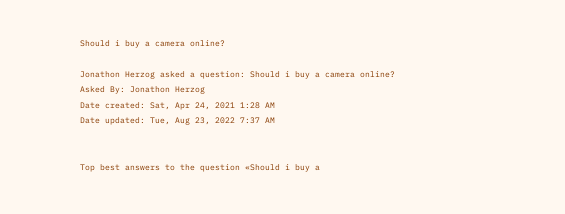Should i buy a camera online?

Jonathon Herzog asked a question: Should i buy a camera online?
Asked By: Jonathon Herzog
Date created: Sat, Apr 24, 2021 1:28 AM
Date updated: Tue, Aug 23, 2022 7:37 AM


Top best answers to the question «Should i buy a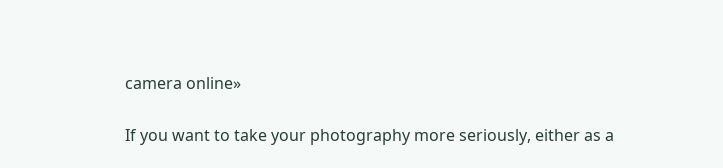camera online»

If you want to take your photography more seriously, either as a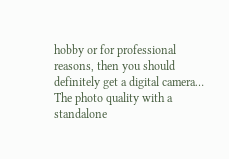hobby or for professional reasons, then you should definitely get a digital camera… The photo quality with a standalone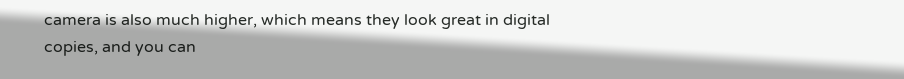camera is also much higher, which means they look great in digital copies, and you can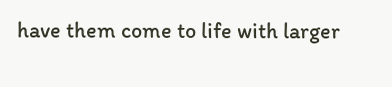have them come to life with larger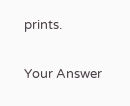prints.

Your Answer